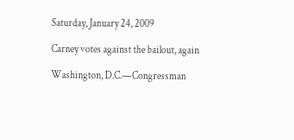Saturday, January 24, 2009

Carney votes against the bailout, again

Washington, D.C.—Congressman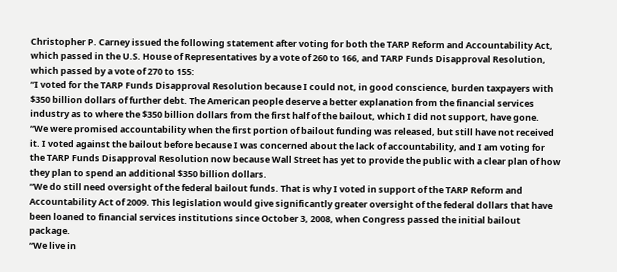Christopher P. Carney issued the following statement after voting for both the TARP Reform and Accountability Act, which passed in the U.S. House of Representatives by a vote of 260 to 166, and TARP Funds Disapproval Resolution, which passed by a vote of 270 to 155:
“I voted for the TARP Funds Disapproval Resolution because I could not, in good conscience, burden taxpayers with $350 billion dollars of further debt. The American people deserve a better explanation from the financial services industry as to where the $350 billion dollars from the first half of the bailout, which I did not support, have gone.
“We were promised accountability when the first portion of bailout funding was released, but still have not received it. I voted against the bailout before because I was concerned about the lack of accountability, and I am voting for the TARP Funds Disapproval Resolution now because Wall Street has yet to provide the public with a clear plan of how they plan to spend an additional $350 billion dollars.
“We do still need oversight of the federal bailout funds. That is why I voted in support of the TARP Reform and Accountability Act of 2009. This legislation would give significantly greater oversight of the federal dollars that have been loaned to financial services institutions since October 3, 2008, when Congress passed the initial bailout package.
“We live in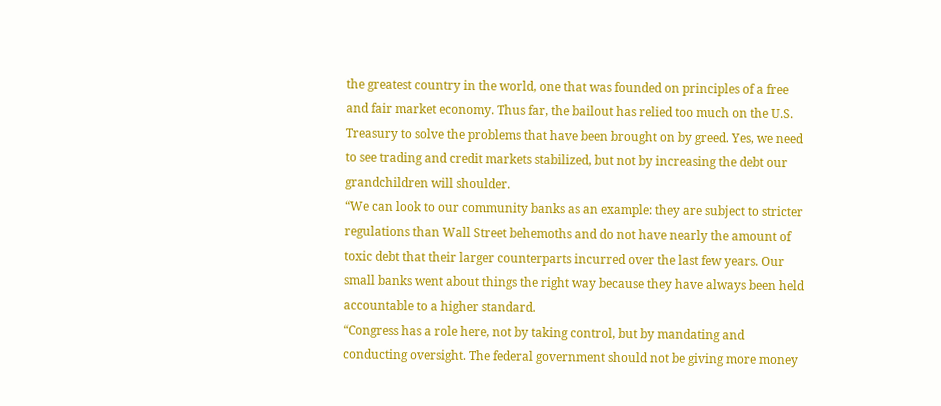the greatest country in the world, one that was founded on principles of a free and fair market economy. Thus far, the bailout has relied too much on the U.S. Treasury to solve the problems that have been brought on by greed. Yes, we need to see trading and credit markets stabilized, but not by increasing the debt our grandchildren will shoulder.
“We can look to our community banks as an example: they are subject to stricter regulations than Wall Street behemoths and do not have nearly the amount of toxic debt that their larger counterparts incurred over the last few years. Our small banks went about things the right way because they have always been held accountable to a higher standard.
“Congress has a role here, not by taking control, but by mandating and conducting oversight. The federal government should not be giving more money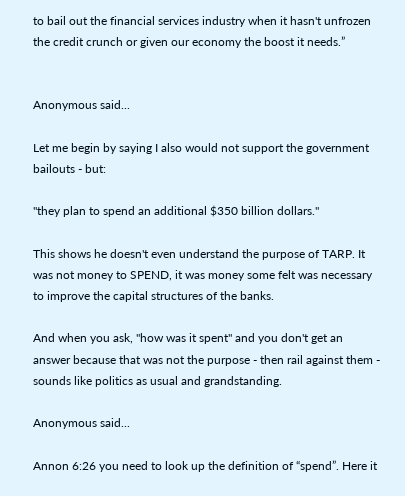to bail out the financial services industry when it hasn't unfrozen the credit crunch or given our economy the boost it needs.”


Anonymous said...

Let me begin by saying I also would not support the government bailouts - but:

"they plan to spend an additional $350 billion dollars."

This shows he doesn't even understand the purpose of TARP. It was not money to SPEND, it was money some felt was necessary to improve the capital structures of the banks.

And when you ask, "how was it spent" and you don't get an answer because that was not the purpose - then rail against them - sounds like politics as usual and grandstanding.

Anonymous said...

Annon 6:26 you need to look up the definition of “spend”. Here it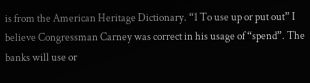is from the American Heritage Dictionary. “1 To use up or put out” I believe Congressman Carney was correct in his usage of “spend”. The banks will use or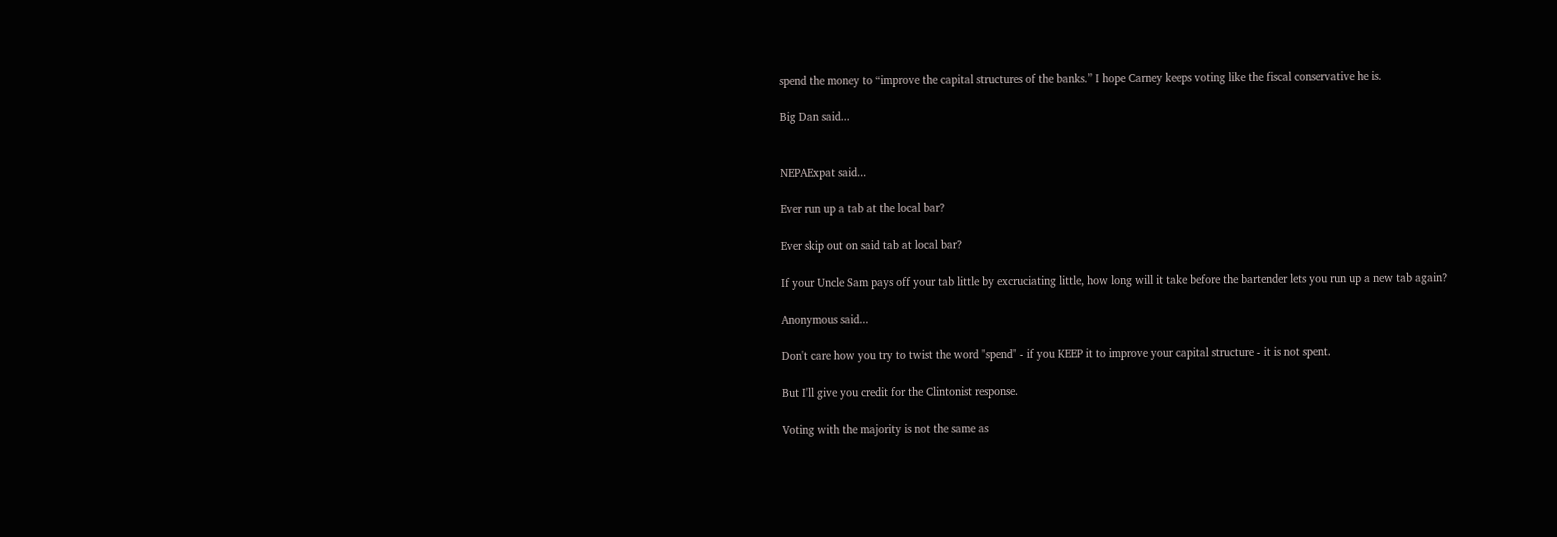spend the money to “improve the capital structures of the banks.” I hope Carney keeps voting like the fiscal conservative he is.

Big Dan said...


NEPAExpat said...

Ever run up a tab at the local bar?

Ever skip out on said tab at local bar?

If your Uncle Sam pays off your tab little by excruciating little, how long will it take before the bartender lets you run up a new tab again?

Anonymous said...

Don't care how you try to twist the word "spend" - if you KEEP it to improve your capital structure - it is not spent.

But I'll give you credit for the Clintonist response.

Voting with the majority is not the same as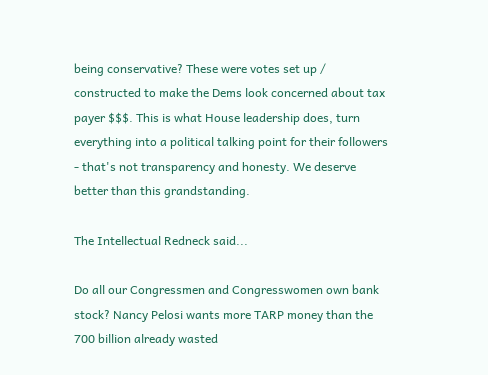being conservative? These were votes set up / constructed to make the Dems look concerned about tax payer $$$. This is what House leadership does, turn everything into a political talking point for their followers - that's not transparency and honesty. We deserve better than this grandstanding.

The Intellectual Redneck said...

Do all our Congressmen and Congresswomen own bank stock? Nancy Pelosi wants more TARP money than the 700 billion already wasted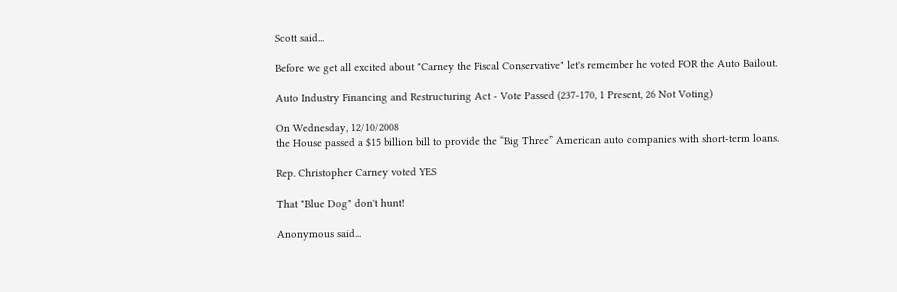Scott said...

Before we get all excited about "Carney the Fiscal Conservative" let's remember he voted FOR the Auto Bailout.

Auto Industry Financing and Restructuring Act - Vote Passed (237-170, 1 Present, 26 Not Voting)

On Wednesday, 12/10/2008
the House passed a $15 billion bill to provide the “Big Three” American auto companies with short-term loans.

Rep. Christopher Carney voted YES

That "Blue Dog" don't hunt!

Anonymous said...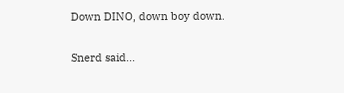Down DINO, down boy down.

Snerd said...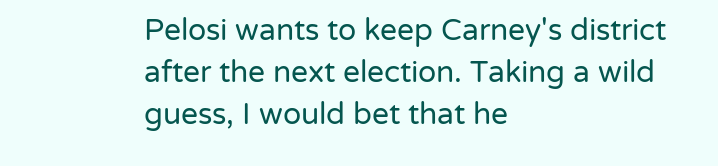Pelosi wants to keep Carney's district after the next election. Taking a wild guess, I would bet that he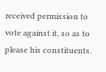received permission to vote against it, so as to please his constituents.